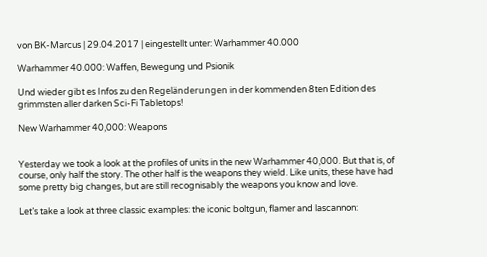von BK-Marcus | 29.04.2017 | eingestellt unter: Warhammer 40.000

Warhammer 40.000: Waffen, Bewegung und Psionik

Und wieder gibt es Infos zu den Regeländerungen in der kommenden 8ten Edition des grimmsten aller darken Sci-Fi Tabletops!

New Warhammer 40,000: Weapons


Yesterday we took a look at the profiles of units in the new Warhammer 40,000. But that is, of course, only half the story. The other half is the weapons they wield. Like units, these have had some pretty big changes, but are still recognisably the weapons you know and love.

Let’s take a look at three classic examples: the iconic boltgun, flamer and lascannon: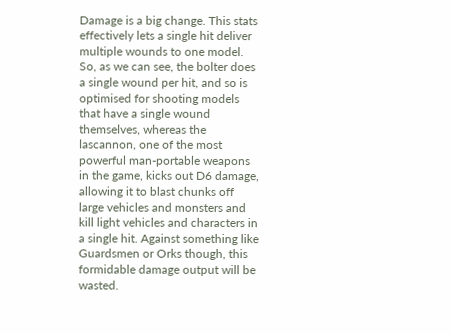Damage is a big change. This stats effectively lets a single hit deliver multiple wounds to one model. So, as we can see, the bolter does a single wound per hit, and so is optimised for shooting models that have a single wound themselves, whereas the lascannon, one of the most powerful man-portable weapons in the game, kicks out D6 damage, allowing it to blast chunks off large vehicles and monsters and kill light vehicles and characters in a single hit. Against something like Guardsmen or Orks though, this formidable damage output will be wasted.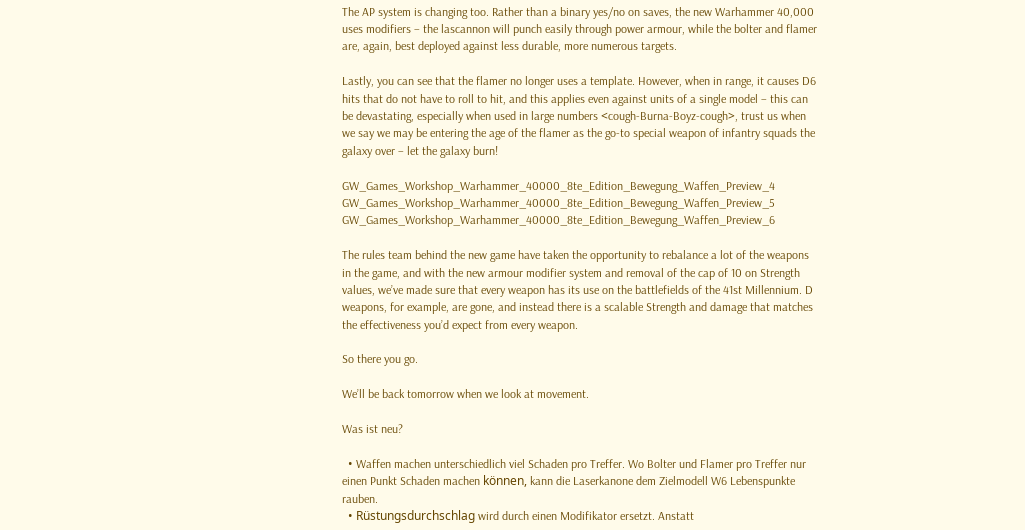The AP system is changing too. Rather than a binary yes/no on saves, the new Warhammer 40,000 uses modifiers – the lascannon will punch easily through power armour, while the bolter and flamer are, again, best deployed against less durable, more numerous targets.

Lastly, you can see that the flamer no longer uses a template. However, when in range, it causes D6 hits that do not have to roll to hit, and this applies even against units of a single model – this can be devastating, especially when used in large numbers <cough-Burna-Boyz-cough>, trust us when we say we may be entering the age of the flamer as the go-to special weapon of infantry squads the galaxy over – let the galaxy burn!

GW_Games_Workshop_Warhammer_40000_8te_Edition_Bewegung_Waffen_Preview_4 GW_Games_Workshop_Warhammer_40000_8te_Edition_Bewegung_Waffen_Preview_5 GW_Games_Workshop_Warhammer_40000_8te_Edition_Bewegung_Waffen_Preview_6

The rules team behind the new game have taken the opportunity to rebalance a lot of the weapons in the game, and with the new armour modifier system and removal of the cap of 10 on Strength values, we’ve made sure that every weapon has its use on the battlefields of the 41st Millennium. D weapons, for example, are gone, and instead there is a scalable Strength and damage that matches the effectiveness you’d expect from every weapon.

So there you go.

We’ll be back tomorrow when we look at movement.

Was ist neu?

  • Waffen machen unterschiedlich viel Schaden pro Treffer. Wo Bolter und Flamer pro Treffer nur einen Punkt Schaden machen können, kann die Laserkanone dem Zielmodell W6 Lebenspunkte rauben.
  • Rüstungsdurchschlag wird durch einen Modifikator ersetzt. Anstatt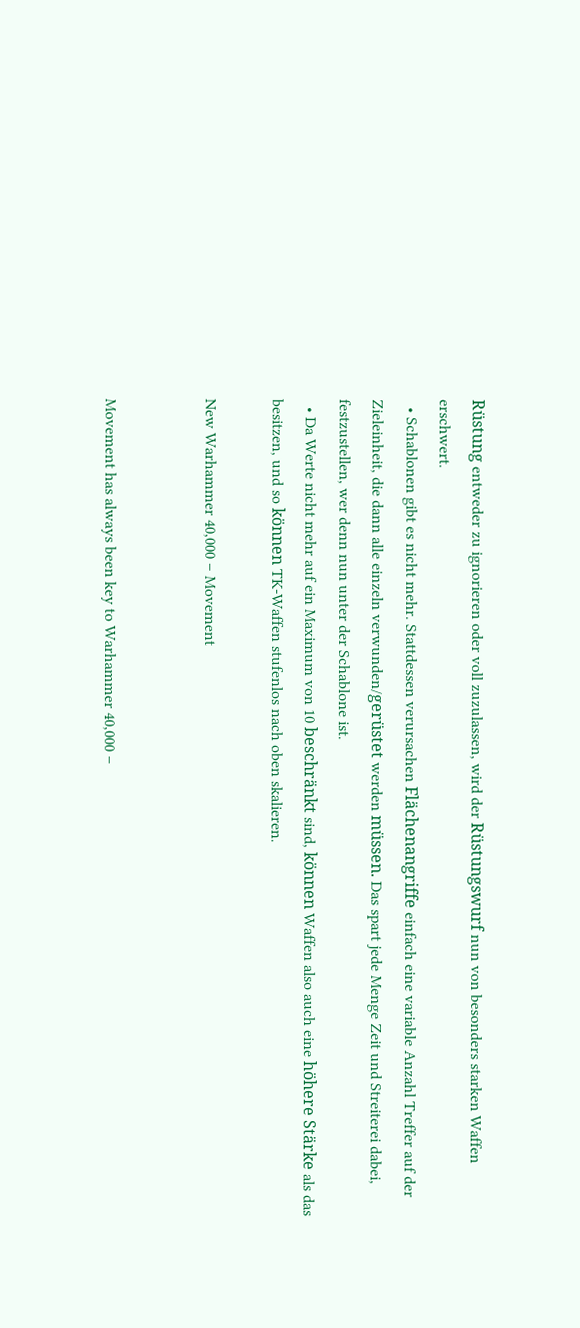Rüstung entweder zu ignorieren oder voll zuzulassen, wird der Rüstungswurf nun von besonders starken Waffen erschwert.
  • Schablonen gibt es nicht mehr. Stattdessen verursachen Flächenangriffe einfach eine variable Anzahl Treffer auf der Zieleinheit, die dann alle einzeln verwunden/gerüstet werden müssen. Das spart jede Menge Zeit und Streiterei dabei, festzustellen, wer denn nun unter der Schablone ist.
  • Da Werte nicht mehr auf ein Maximum von 10 beschränkt sind, können Waffen also auch eine höhere Stärke als das besitzen, und so können TK-Waffen stufenlos nach oben skalieren.

New Warhammer 40,000 – Movement


Movement has always been key to Warhammer 40,000 –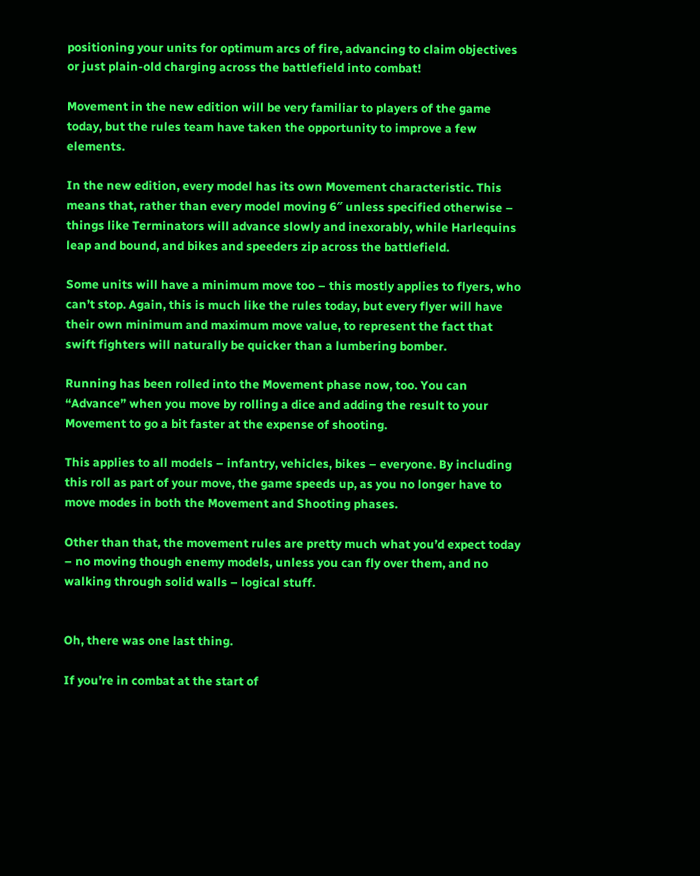positioning your units for optimum arcs of fire, advancing to claim objectives or just plain-old charging across the battlefield into combat!

Movement in the new edition will be very familiar to players of the game today, but the rules team have taken the opportunity to improve a few elements.

In the new edition, every model has its own Movement characteristic. This means that, rather than every model moving 6″ unless specified otherwise – things like Terminators will advance slowly and inexorably, while Harlequins leap and bound, and bikes and speeders zip across the battlefield.

Some units will have a minimum move too – this mostly applies to flyers, who can’t stop. Again, this is much like the rules today, but every flyer will have their own minimum and maximum move value, to represent the fact that swift fighters will naturally be quicker than a lumbering bomber.

Running has been rolled into the Movement phase now, too. You can “Advance” when you move by rolling a dice and adding the result to your Movement to go a bit faster at the expense of shooting.

This applies to all models – infantry, vehicles, bikes – everyone. By including this roll as part of your move, the game speeds up, as you no longer have to move modes in both the Movement and Shooting phases.

Other than that, the movement rules are pretty much what you’d expect today – no moving though enemy models, unless you can fly over them, and no walking through solid walls – logical stuff.


Oh, there was one last thing.

If you’re in combat at the start of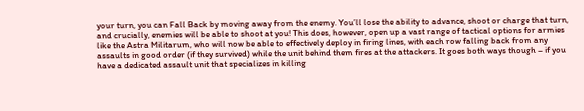your turn, you can Fall Back by moving away from the enemy. You’ll lose the ability to advance, shoot or charge that turn, and crucially, enemies will be able to shoot at you! This does, however, open up a vast range of tactical options for armies like the Astra Militarum, who will now be able to effectively deploy in firing lines, with each row falling back from any assaults in good order (if they survived) while the unit behind them fires at the attackers. It goes both ways though – if you have a dedicated assault unit that specializes in killing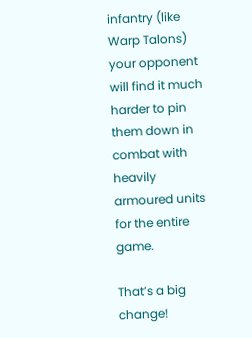infantry (like Warp Talons) your opponent will find it much harder to pin them down in combat with heavily armoured units for the entire game.

That’s a big change!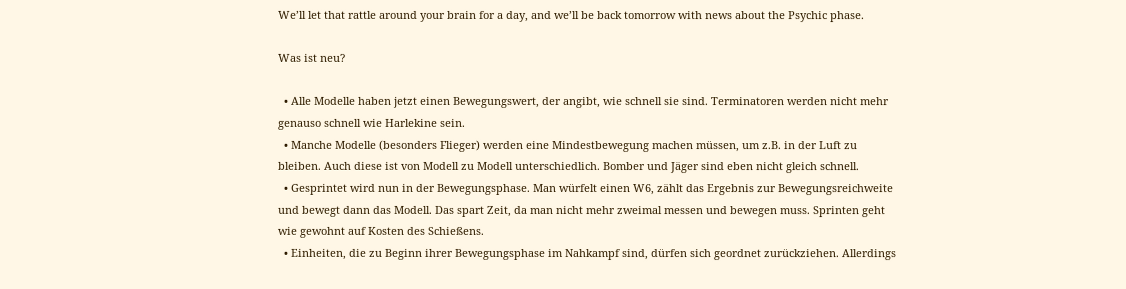We’ll let that rattle around your brain for a day, and we’ll be back tomorrow with news about the Psychic phase.

Was ist neu?

  • Alle Modelle haben jetzt einen Bewegungswert, der angibt, wie schnell sie sind. Terminatoren werden nicht mehr genauso schnell wie Harlekine sein.
  • Manche Modelle (besonders Flieger) werden eine Mindestbewegung machen müssen, um z.B. in der Luft zu bleiben. Auch diese ist von Modell zu Modell unterschiedlich. Bomber und Jäger sind eben nicht gleich schnell.
  • Gesprintet wird nun in der Bewegungsphase. Man würfelt einen W6, zählt das Ergebnis zur Bewegungsreichweite und bewegt dann das Modell. Das spart Zeit, da man nicht mehr zweimal messen und bewegen muss. Sprinten geht wie gewohnt auf Kosten des Schießens.
  • Einheiten, die zu Beginn ihrer Bewegungsphase im Nahkampf sind, dürfen sich geordnet zurückziehen. Allerdings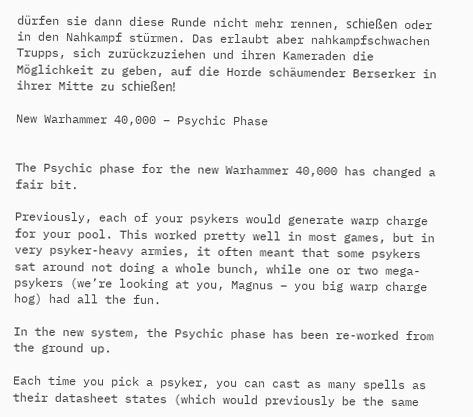dürfen sie dann diese Runde nicht mehr rennen, schießen oder in den Nahkampf stürmen. Das erlaubt aber nahkampfschwachen Trupps, sich zurückzuziehen und ihren Kameraden die Möglichkeit zu geben, auf die Horde schäumender Berserker in ihrer Mitte zu schießen!

New Warhammer 40,000 – Psychic Phase


The Psychic phase for the new Warhammer 40,000 has changed a fair bit.

Previously, each of your psykers would generate warp charge for your pool. This worked pretty well in most games, but in very psyker-heavy armies, it often meant that some psykers sat around not doing a whole bunch, while one or two mega-psykers (we’re looking at you, Magnus – you big warp charge hog) had all the fun.

In the new system, the Psychic phase has been re-worked from the ground up.

Each time you pick a psyker, you can cast as many spells as their datasheet states (which would previously be the same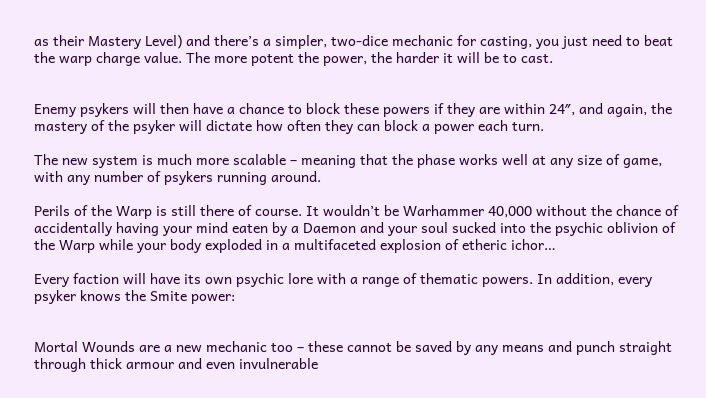as their Mastery Level) and there’s a simpler, two-dice mechanic for casting, you just need to beat the warp charge value. The more potent the power, the harder it will be to cast.


Enemy psykers will then have a chance to block these powers if they are within 24″, and again, the mastery of the psyker will dictate how often they can block a power each turn.

The new system is much more scalable – meaning that the phase works well at any size of game, with any number of psykers running around.

Perils of the Warp is still there of course. It wouldn’t be Warhammer 40,000 without the chance of accidentally having your mind eaten by a Daemon and your soul sucked into the psychic oblivion of the Warp while your body exploded in a multifaceted explosion of etheric ichor…

Every faction will have its own psychic lore with a range of thematic powers. In addition, every psyker knows the Smite power:


Mortal Wounds are a new mechanic too – these cannot be saved by any means and punch straight through thick armour and even invulnerable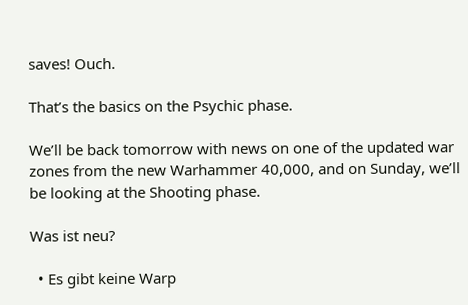saves! Ouch.

That’s the basics on the Psychic phase.

We’ll be back tomorrow with news on one of the updated war zones from the new Warhammer 40,000, and on Sunday, we’ll be looking at the Shooting phase.

Was ist neu?

  • Es gibt keine Warp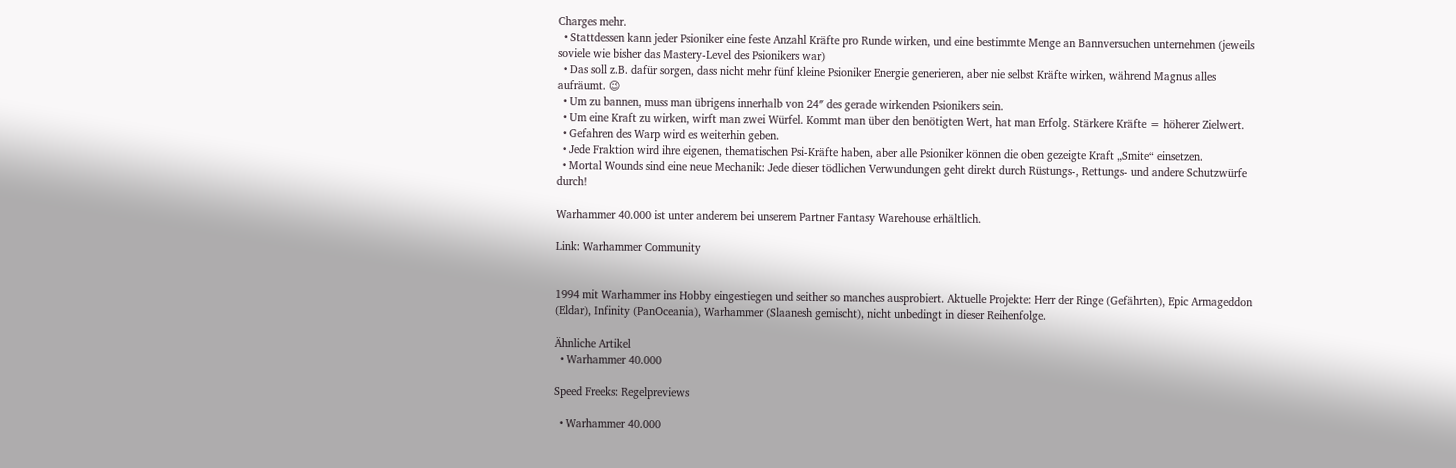Charges mehr.
  • Stattdessen kann jeder Psioniker eine feste Anzahl Kräfte pro Runde wirken, und eine bestimmte Menge an Bannversuchen unternehmen (jeweils soviele wie bisher das Mastery-Level des Psionikers war)
  • Das soll z.B. dafür sorgen, dass nicht mehr fünf kleine Psioniker Energie generieren, aber nie selbst Kräfte wirken, während Magnus alles aufräumt. 😉
  • Um zu bannen, muss man übrigens innerhalb von 24″ des gerade wirkenden Psionikers sein.
  • Um eine Kraft zu wirken, wirft man zwei Würfel. Kommt man über den benötigten Wert, hat man Erfolg. Stärkere Kräfte = höherer Zielwert.
  • Gefahren des Warp wird es weiterhin geben.
  • Jede Fraktion wird ihre eigenen, thematischen Psi-Kräfte haben, aber alle Psioniker können die oben gezeigte Kraft „Smite“ einsetzen.
  • Mortal Wounds sind eine neue Mechanik: Jede dieser tödlichen Verwundungen geht direkt durch Rüstungs-, Rettungs- und andere Schutzwürfe durch!

Warhammer 40.000 ist unter anderem bei unserem Partner Fantasy Warehouse erhältlich.

Link: Warhammer Community


1994 mit Warhammer ins Hobby eingestiegen und seither so manches ausprobiert. Aktuelle Projekte: Herr der Ringe (Gefährten), Epic Armageddon (Eldar), Infinity (PanOceania), Warhammer (Slaanesh gemischt), nicht unbedingt in dieser Reihenfolge.

Ähnliche Artikel
  • Warhammer 40.000

Speed Freeks: Regelpreviews

  • Warhammer 40.000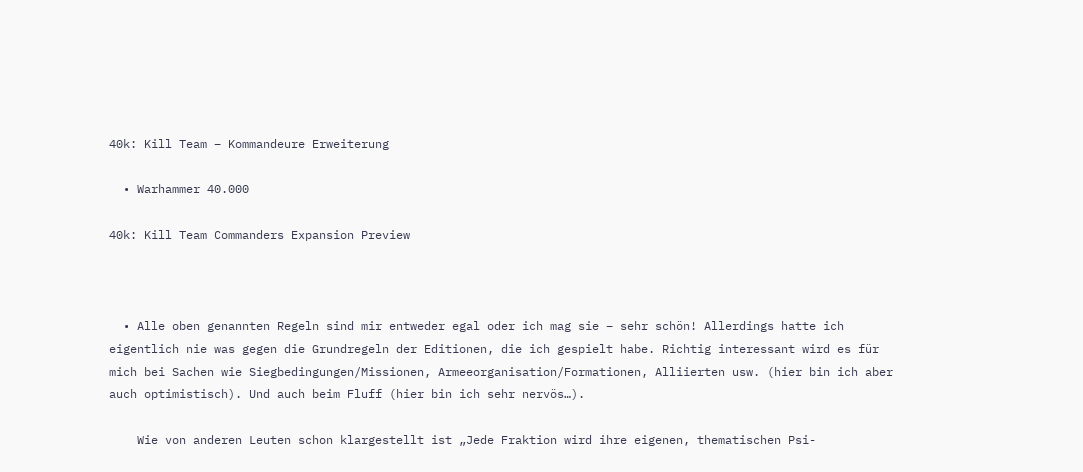40k: Kill Team – Kommandeure Erweiterung

  • Warhammer 40.000

40k: Kill Team Commanders Expansion Preview



  • Alle oben genannten Regeln sind mir entweder egal oder ich mag sie – sehr schön! Allerdings hatte ich eigentlich nie was gegen die Grundregeln der Editionen, die ich gespielt habe. Richtig interessant wird es für mich bei Sachen wie Siegbedingungen/Missionen, Armeeorganisation/Formationen, Alliierten usw. (hier bin ich aber auch optimistisch). Und auch beim Fluff (hier bin ich sehr nervös…).

    Wie von anderen Leuten schon klargestellt ist „Jede Fraktion wird ihre eigenen, thematischen Psi-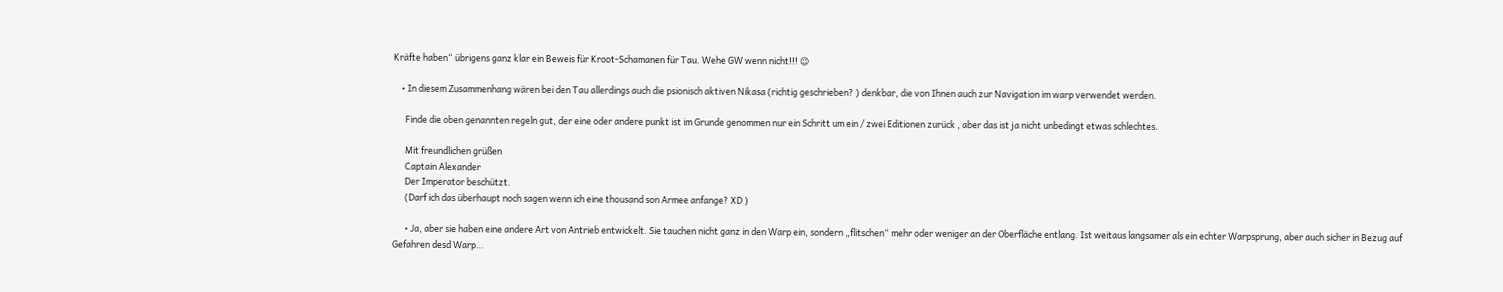Kräfte haben“ übrigens ganz klar ein Beweis für Kroot-Schamanen für Tau. Wehe GW wenn nicht!!! 😉

    • In diesem Zusammenhang wären bei den Tau allerdings auch die psionisch aktiven Nikasa (richtig geschrieben? ) denkbar, die von Ihnen auch zur Navigation im warp verwendet werden.

      Finde die oben genannten regeln gut, der eine oder andere punkt ist im Grunde genommen nur ein Schritt um ein / zwei Editionen zurück , aber das ist ja nicht unbedingt etwas schlechtes.

      Mit freundlichen grüßen
      Captain Alexander
      Der Imperator beschützt.
      (Darf ich das überhaupt noch sagen wenn ich eine thousand son Armee anfange? XD )

      • Ja, aber sie haben eine andere Art von Antrieb entwickelt. Sie tauchen nicht ganz in den Warp ein, sondern „flitschen“ mehr oder weniger an der Oberfläche entlang. Ist weitaus langsamer als ein echter Warpsprung, aber auch sicher in Bezug auf Gefahren desd Warp…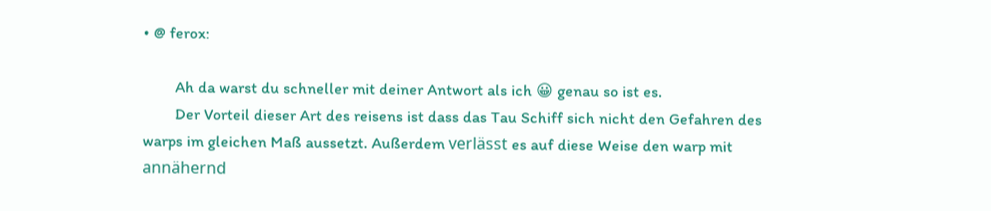• @ ferox:

        Ah da warst du schneller mit deiner Antwort als ich 😀 genau so ist es.
        Der Vorteil dieser Art des reisens ist dass das Tau Schiff sich nicht den Gefahren des warps im gleichen Maß aussetzt. Außerdem verlässt es auf diese Weise den warp mit annähernd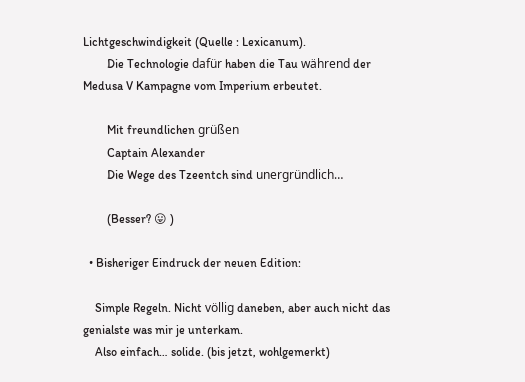Lichtgeschwindigkeit (Quelle : Lexicanum).
        Die Technologie dafür haben die Tau während der Medusa V Kampagne vom Imperium erbeutet.

        Mit freundlichen grüßen
        Captain Alexander
        Die Wege des Tzeentch sind unergründlich…

        (Besser? 😛 )

  • Bisheriger Eindruck der neuen Edition:

    Simple Regeln. Nicht völlig daneben, aber auch nicht das genialste was mir je unterkam.
    Also einfach… solide. (bis jetzt, wohlgemerkt)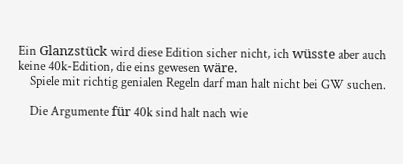Ein Glanzstück wird diese Edition sicher nicht, ich wüsste aber auch keine 40k-Edition, die eins gewesen wäre.
    Spiele mit richtig genialen Regeln darf man halt nicht bei GW suchen.

    Die Argumente für 40k sind halt nach wie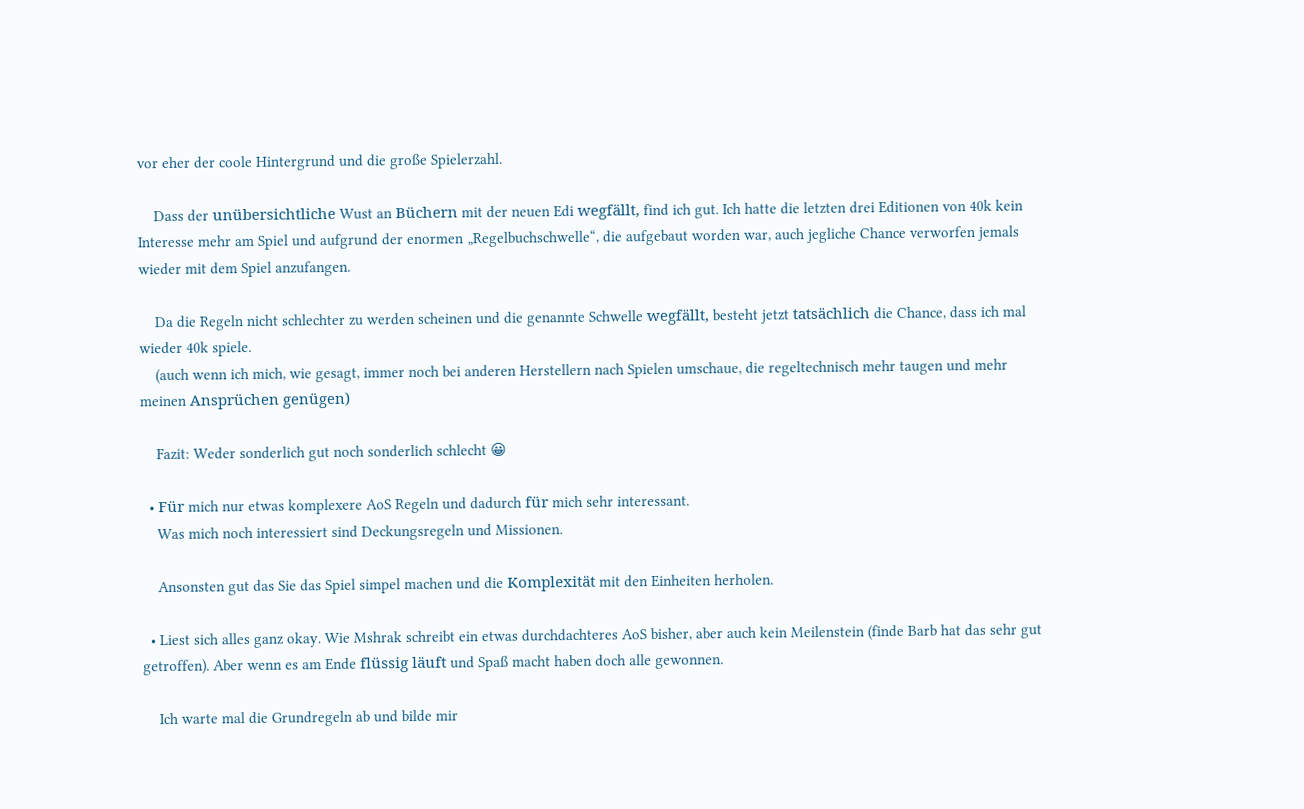vor eher der coole Hintergrund und die große Spielerzahl.

    Dass der unübersichtliche Wust an Büchern mit der neuen Edi wegfällt, find ich gut. Ich hatte die letzten drei Editionen von 40k kein Interesse mehr am Spiel und aufgrund der enormen „Regelbuchschwelle“, die aufgebaut worden war, auch jegliche Chance verworfen jemals wieder mit dem Spiel anzufangen.

    Da die Regeln nicht schlechter zu werden scheinen und die genannte Schwelle wegfällt, besteht jetzt tatsächlich die Chance, dass ich mal wieder 40k spiele.
    (auch wenn ich mich, wie gesagt, immer noch bei anderen Herstellern nach Spielen umschaue, die regeltechnisch mehr taugen und mehr meinen Ansprüchen genügen)

    Fazit: Weder sonderlich gut noch sonderlich schlecht 😀

  • Für mich nur etwas komplexere AoS Regeln und dadurch für mich sehr interessant.
    Was mich noch interessiert sind Deckungsregeln und Missionen.

    Ansonsten gut das Sie das Spiel simpel machen und die Komplexität mit den Einheiten herholen.

  • Liest sich alles ganz okay. Wie Mshrak schreibt ein etwas durchdachteres AoS bisher, aber auch kein Meilenstein (finde Barb hat das sehr gut getroffen). Aber wenn es am Ende flüssig läuft und Spaß macht haben doch alle gewonnen.

    Ich warte mal die Grundregeln ab und bilde mir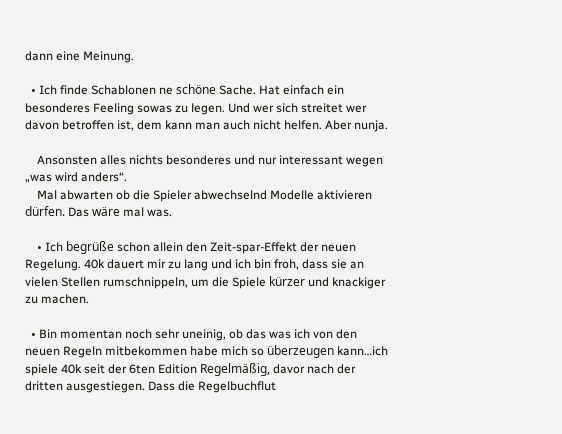dann eine Meinung.

  • Ich finde Schablonen ne schöne Sache. Hat einfach ein besonderes Feeling sowas zu legen. Und wer sich streitet wer davon betroffen ist, dem kann man auch nicht helfen. Aber nunja.

    Ansonsten alles nichts besonderes und nur interessant wegen „was wird anders“.
    Mal abwarten ob die Spieler abwechselnd Modelle aktivieren dürfen. Das wäre mal was.

    • Ich begrüße schon allein den Zeit-spar-Effekt der neuen Regelung. 40k dauert mir zu lang und ich bin froh, dass sie an vielen Stellen rumschnippeln, um die Spiele kürzer und knackiger zu machen.

  • Bin momentan noch sehr uneinig, ob das was ich von den neuen Regeln mitbekommen habe mich so überzeugen kann…ich spiele 40k seit der 6ten Edition Regelmäßig, davor nach der dritten ausgestiegen. Dass die Regelbuchflut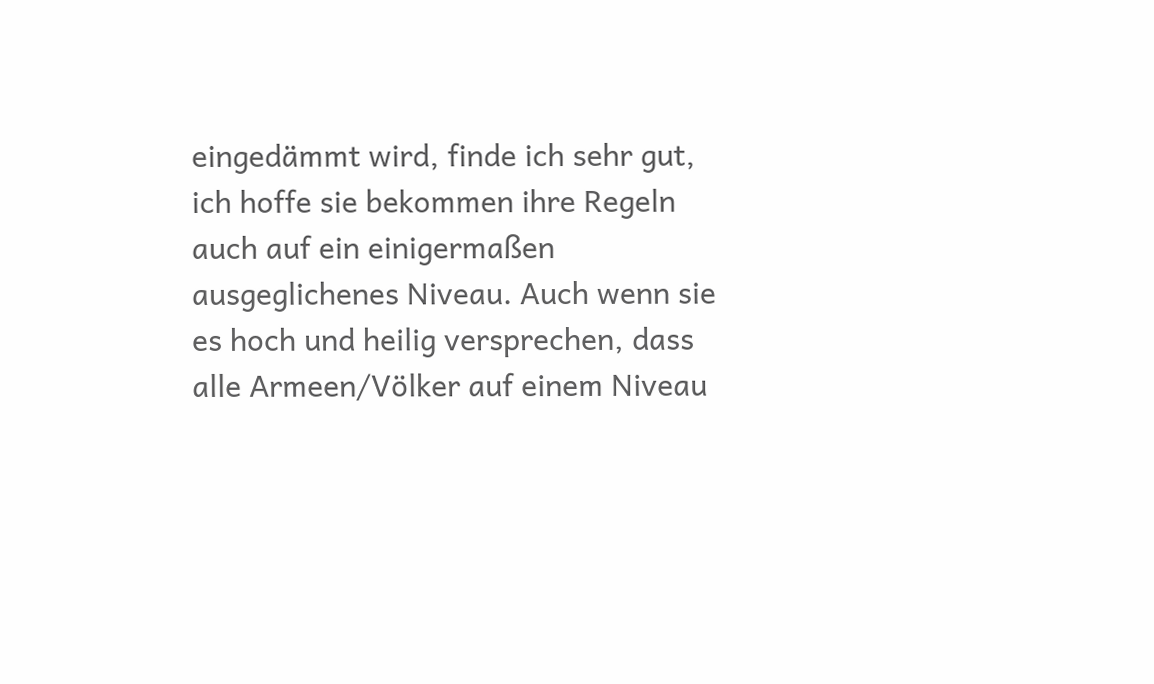eingedämmt wird, finde ich sehr gut, ich hoffe sie bekommen ihre Regeln auch auf ein einigermaßen ausgeglichenes Niveau. Auch wenn sie es hoch und heilig versprechen, dass alle Armeen/Völker auf einem Niveau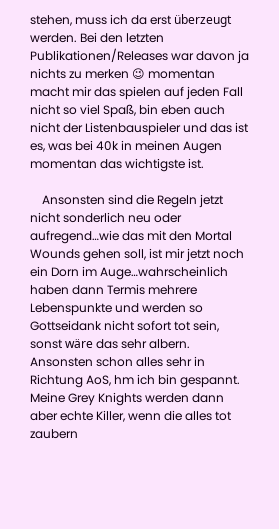stehen, muss ich da erst überzeugt werden. Bei den letzten Publikationen/Releases war davon ja nichts zu merken 😉 momentan macht mir das spielen auf jeden Fall nicht so viel Spaß, bin eben auch nicht der Listenbauspieler und das ist es, was bei 40k in meinen Augen momentan das wichtigste ist.

    Ansonsten sind die Regeln jetzt nicht sonderlich neu oder aufregend…wie das mit den Mortal Wounds gehen soll, ist mir jetzt noch ein Dorn im Auge…wahrscheinlich haben dann Termis mehrere Lebenspunkte und werden so Gottseidank nicht sofort tot sein, sonst wäre das sehr albern. Ansonsten schon alles sehr in Richtung AoS, hm ich bin gespannt. Meine Grey Knights werden dann aber echte Killer, wenn die alles tot zaubern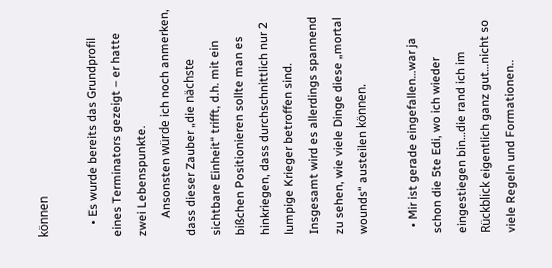können

    • Es wurde bereits das Grundprofil eines Terminators gezeigt – er hatte zwei Lebenspunkte.
      Ansonsten würde ich noch anmerken, dass dieser Zauber „die nächste sichtbare Einheit“ trifft, d.h. mit ein bißchen Positionieren sollte man es hinkriegen, dass durchschnittlich nur 2 lumpige Krieger betroffen sind. Insgesamt wird es allerdings spannend zu sehen, wie viele Dinge diese „mortal wounds“ austeilen können.

  • Mir ist gerade eingefallen…war ja schon die 5te Edi, wo ich wieder eingestiegen bin…die rand ich im Rückblick eigentlich ganz gut…nicht so viele Regeln und Formationen..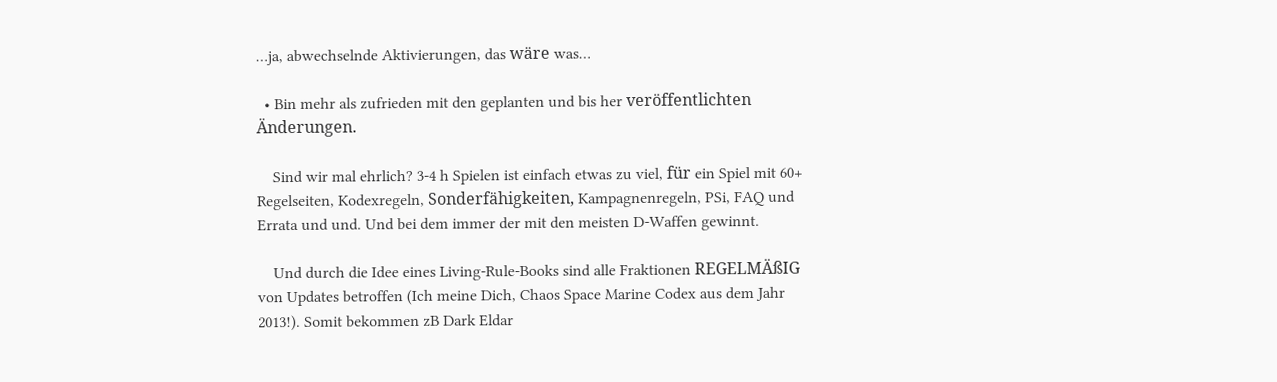…ja, abwechselnde Aktivierungen, das wäre was…

  • Bin mehr als zufrieden mit den geplanten und bis her veröffentlichten Änderungen.

    Sind wir mal ehrlich? 3-4 h Spielen ist einfach etwas zu viel, für ein Spiel mit 60+ Regelseiten, Kodexregeln, Sonderfähigkeiten, Kampagnenregeln, PSi, FAQ und Errata und und. Und bei dem immer der mit den meisten D-Waffen gewinnt.

    Und durch die Idee eines Living-Rule-Books sind alle Fraktionen REGELMÄßIG von Updates betroffen (Ich meine Dich, Chaos Space Marine Codex aus dem Jahr 2013!). Somit bekommen zB Dark Eldar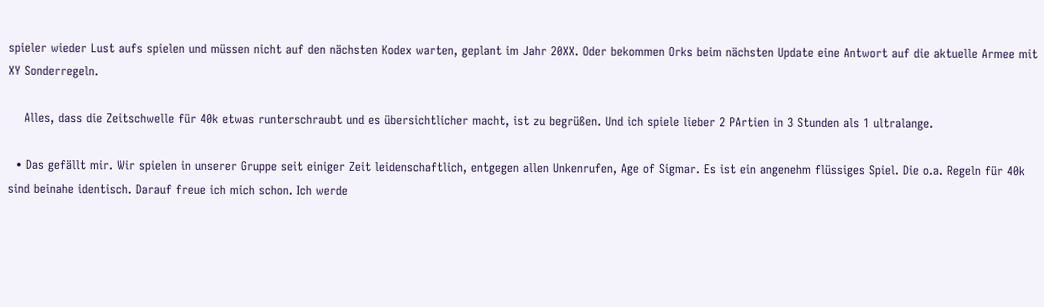spieler wieder Lust aufs spielen und müssen nicht auf den nächsten Kodex warten, geplant im Jahr 20XX. Oder bekommen Orks beim nächsten Update eine Antwort auf die aktuelle Armee mit XY Sonderregeln.

    Alles, dass die Zeitschwelle für 40k etwas runterschraubt und es übersichtlicher macht, ist zu begrüßen. Und ich spiele lieber 2 PArtien in 3 Stunden als 1 ultralange.

  • Das gefällt mir. Wir spielen in unserer Gruppe seit einiger Zeit leidenschaftlich, entgegen allen Unkenrufen, Age of Sigmar. Es ist ein angenehm flüssiges Spiel. Die o.a. Regeln für 40k sind beinahe identisch. Darauf freue ich mich schon. Ich werde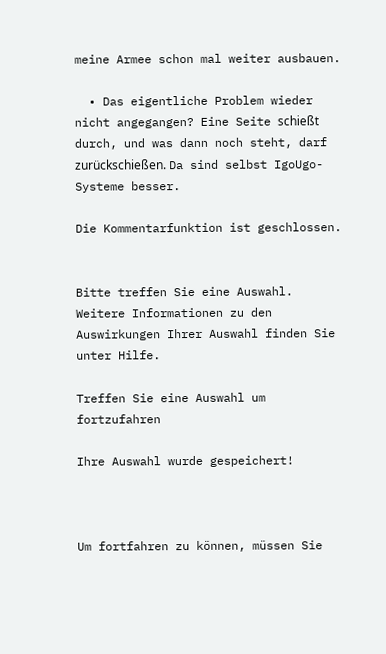meine Armee schon mal weiter ausbauen.

  • Das eigentliche Problem wieder nicht angegangen? Eine Seite schießt durch, und was dann noch steht, darf zurückschießen. Da sind selbst IgoUgo-Systeme besser.

Die Kommentarfunktion ist geschlossen.


Bitte treffen Sie eine Auswahl. Weitere Informationen zu den Auswirkungen Ihrer Auswahl finden Sie unter Hilfe.

Treffen Sie eine Auswahl um fortzufahren

Ihre Auswahl wurde gespeichert!



Um fortfahren zu können, müssen Sie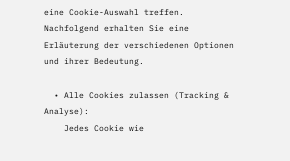eine Cookie-Auswahl treffen. Nachfolgend erhalten Sie eine Erläuterung der verschiedenen Optionen und ihrer Bedeutung.

  • Alle Cookies zulassen (Tracking & Analyse):
    Jedes Cookie wie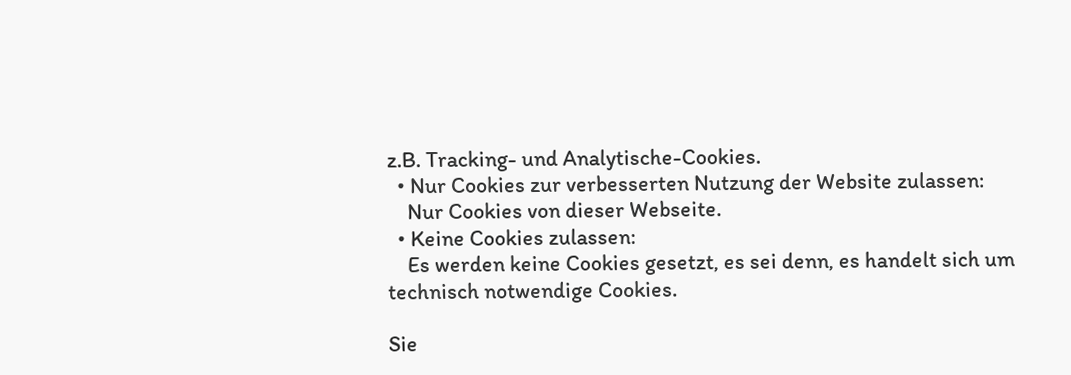z.B. Tracking- und Analytische-Cookies.
  • Nur Cookies zur verbesserten Nutzung der Website zulassen:
    Nur Cookies von dieser Webseite.
  • Keine Cookies zulassen:
    Es werden keine Cookies gesetzt, es sei denn, es handelt sich um technisch notwendige Cookies.

Sie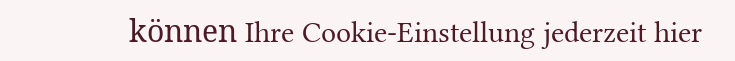können Ihre Cookie-Einstellung jederzeit hier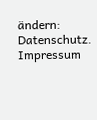ändern: Datenschutz. Impressum